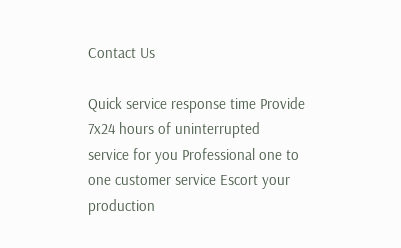Contact Us

Quick service response time Provide 7x24 hours of uninterrupted
service for you Professional one to one customer service Escort your production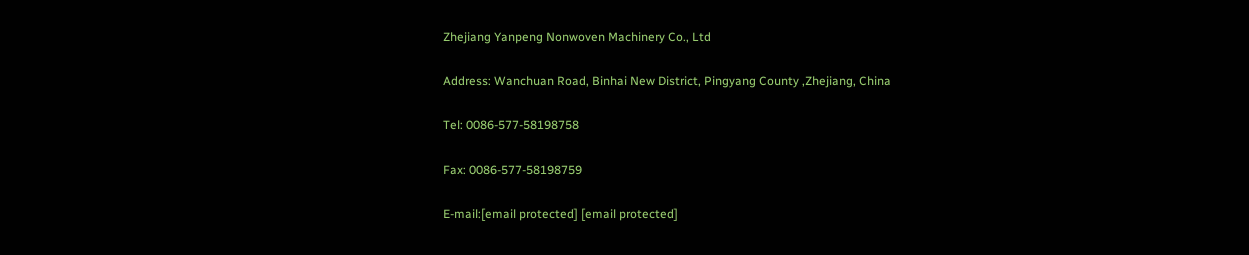Zhejiang Yanpeng Nonwoven Machinery Co., Ltd

Address: Wanchuan Road, Binhai New District, Pingyang County ,Zhejiang, China

Tel: 0086-577-58198758

Fax: 0086-577-58198759

E-mail:[email protected] [email protected]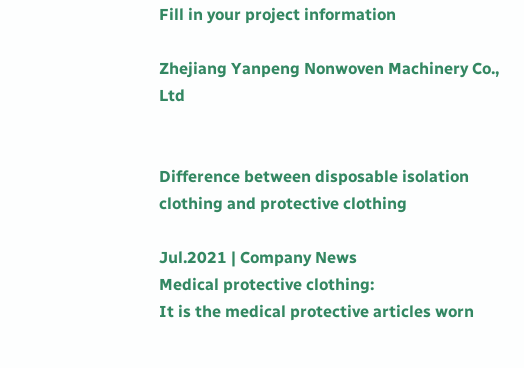Fill in your project information

Zhejiang Yanpeng Nonwoven Machinery Co., Ltd


Difference between disposable isolation clothing and protective clothing

Jul.2021 | Company News
Medical protective clothing:
It is the medical protective articles worn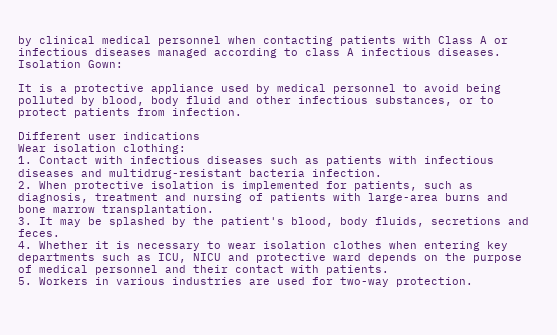by clinical medical personnel when contacting patients with Class A or infectious diseases managed according to class A infectious diseases.
Isolation Gown:

It is a protective appliance used by medical personnel to avoid being polluted by blood, body fluid and other infectious substances, or to protect patients from infection.

Different user indications
Wear isolation clothing:
1. Contact with infectious diseases such as patients with infectious diseases and multidrug-resistant bacteria infection.
2. When protective isolation is implemented for patients, such as diagnosis, treatment and nursing of patients with large-area burns and bone marrow transplantation.
3. It may be splashed by the patient's blood, body fluids, secretions and feces.
4. Whether it is necessary to wear isolation clothes when entering key departments such as ICU, NICU and protective ward depends on the purpose of medical personnel and their contact with patients.
5. Workers in various industries are used for two-way protection.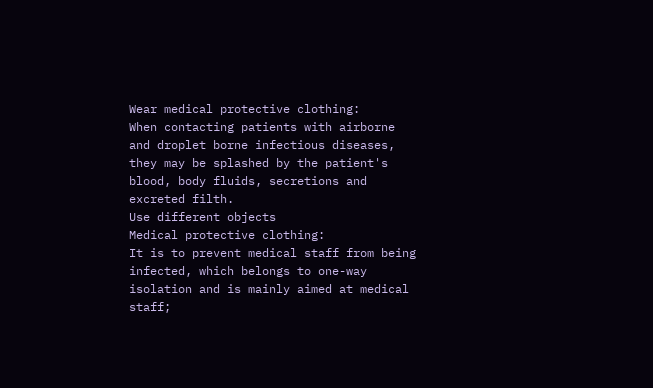Wear medical protective clothing:
When contacting patients with airborne and droplet borne infectious diseases, they may be splashed by the patient's blood, body fluids, secretions and excreted filth.
Use different objects
Medical protective clothing:
It is to prevent medical staff from being infected, which belongs to one-way isolation and is mainly aimed at medical staff;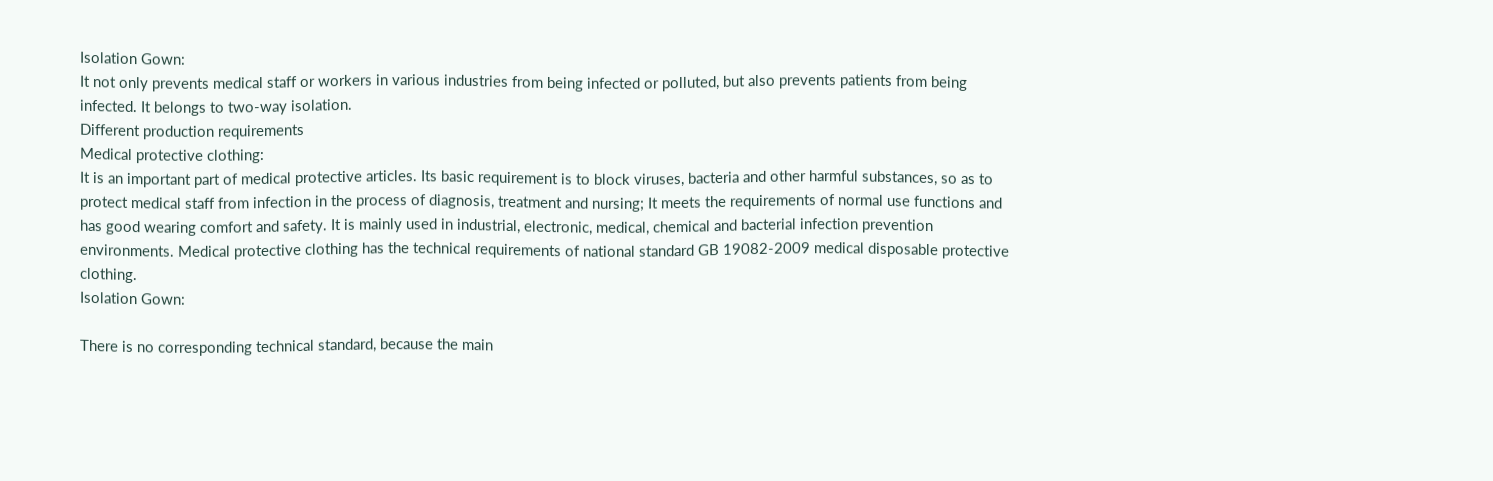Isolation Gown:
It not only prevents medical staff or workers in various industries from being infected or polluted, but also prevents patients from being infected. It belongs to two-way isolation.
Different production requirements
Medical protective clothing:
It is an important part of medical protective articles. Its basic requirement is to block viruses, bacteria and other harmful substances, so as to protect medical staff from infection in the process of diagnosis, treatment and nursing; It meets the requirements of normal use functions and has good wearing comfort and safety. It is mainly used in industrial, electronic, medical, chemical and bacterial infection prevention environments. Medical protective clothing has the technical requirements of national standard GB 19082-2009 medical disposable protective clothing.
Isolation Gown:

There is no corresponding technical standard, because the main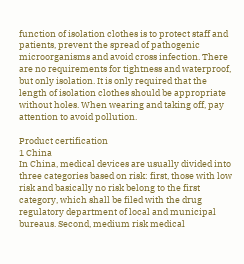function of isolation clothes is to protect staff and patients, prevent the spread of pathogenic microorganisms and avoid cross infection. There are no requirements for tightness and waterproof, but only isolation. It is only required that the length of isolation clothes should be appropriate without holes. When wearing and taking off, pay attention to avoid pollution.

Product certification
1 China
In China, medical devices are usually divided into three categories based on risk: first, those with low risk and basically no risk belong to the first category, which shall be filed with the drug regulatory department of local and municipal bureaus. Second, medium risk medical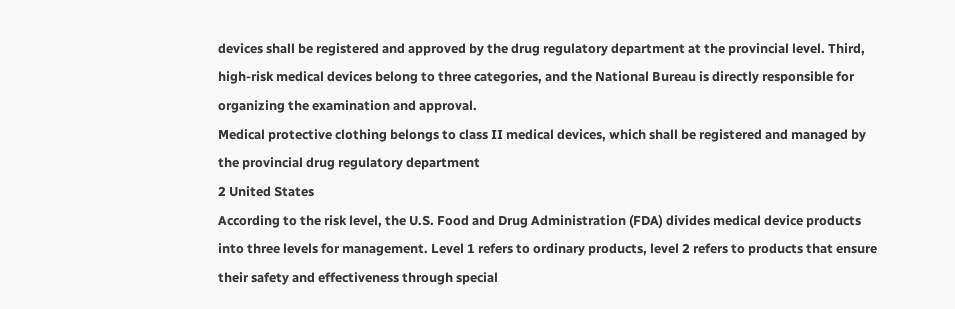devices shall be registered and approved by the drug regulatory department at the provincial level. Third, high-risk medical devices belong to three categories, and the National Bureau is directly responsible for organizing the examination and approval.
Medical protective clothing belongs to class II medical devices, which shall be registered and managed by the provincial drug regulatory department
2 United States
According to the risk level, the U.S. Food and Drug Administration (FDA) divides medical device products into three levels for management. Level 1 refers to ordinary products, level 2 refers to products that ensure their safety and effectiveness through special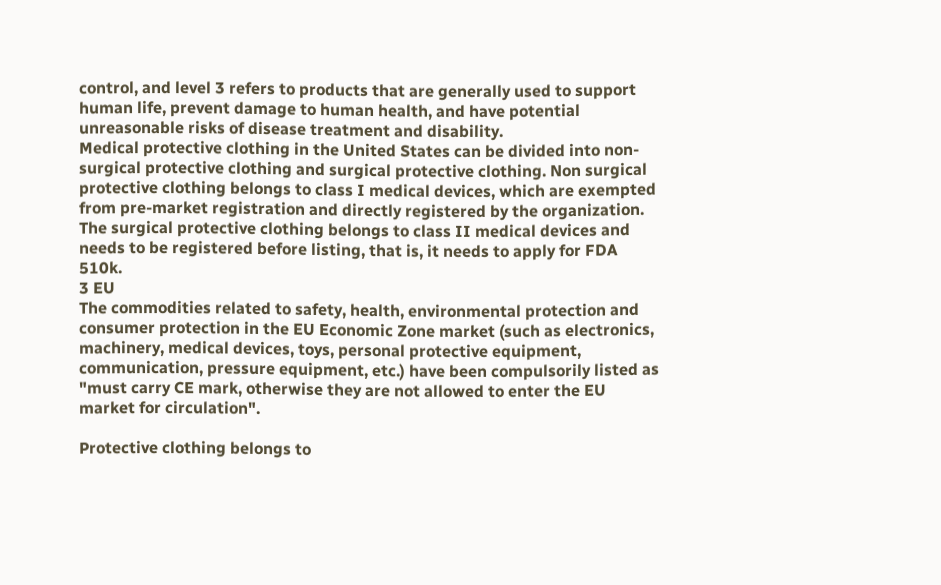control, and level 3 refers to products that are generally used to support human life, prevent damage to human health, and have potential unreasonable risks of disease treatment and disability.
Medical protective clothing in the United States can be divided into non-surgical protective clothing and surgical protective clothing. Non surgical protective clothing belongs to class I medical devices, which are exempted from pre-market registration and directly registered by the organization. The surgical protective clothing belongs to class II medical devices and needs to be registered before listing, that is, it needs to apply for FDA 510k.
3 EU
The commodities related to safety, health, environmental protection and consumer protection in the EU Economic Zone market (such as electronics, machinery, medical devices, toys, personal protective equipment, communication, pressure equipment, etc.) have been compulsorily listed as "must carry CE mark, otherwise they are not allowed to enter the EU market for circulation".

Protective clothing belongs to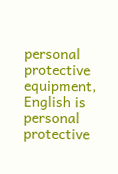personal protective equipment, English is personal protective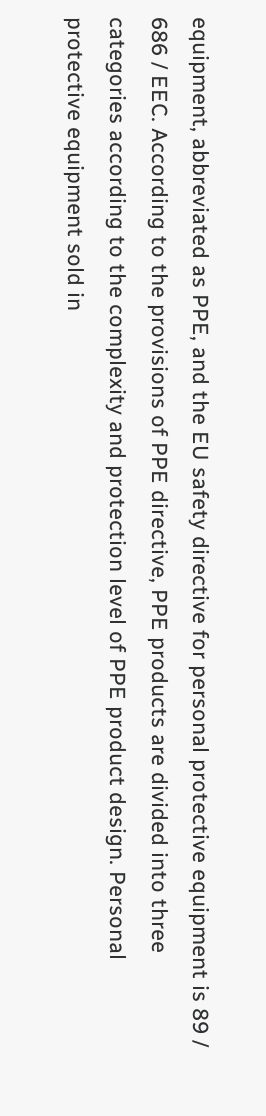equipment, abbreviated as PPE, and the EU safety directive for personal protective equipment is 89 / 686 / EEC. According to the provisions of PPE directive, PPE products are divided into three categories according to the complexity and protection level of PPE product design. Personal protective equipment sold in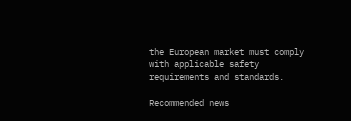the European market must comply with applicable safety requirements and standards.

Recommended news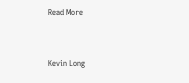Read More


Kevin Long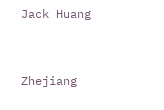Jack Huang



Zhejiang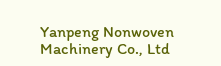Yanpeng Nonwoven Machinery Co., Ltd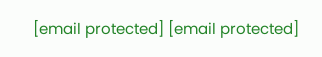[email protected] [email protected]